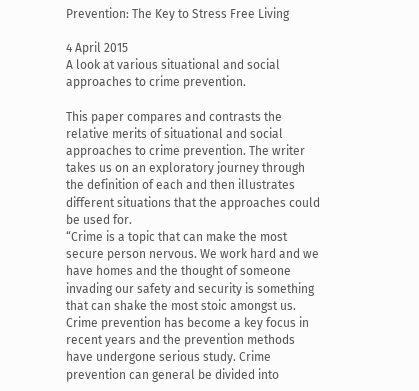Prevention: The Key to Stress Free Living

4 April 2015
A look at various situational and social approaches to crime prevention.

This paper compares and contrasts the relative merits of situational and social approaches to crime prevention. The writer takes us on an exploratory journey through the definition of each and then illustrates different situations that the approaches could be used for.
“Crime is a topic that can make the most secure person nervous. We work hard and we have homes and the thought of someone invading our safety and security is something that can shake the most stoic amongst us. Crime prevention has become a key focus in recent years and the prevention methods have undergone serious study. Crime prevention can general be divided into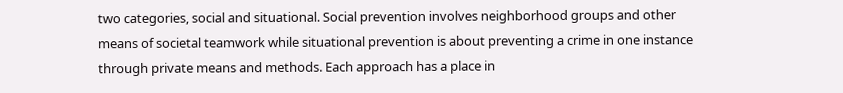two categories, social and situational. Social prevention involves neighborhood groups and other means of societal teamwork while situational prevention is about preventing a crime in one instance through private means and methods. Each approach has a place in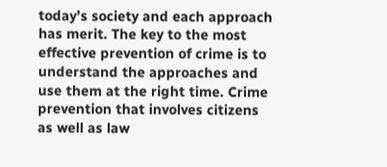today’s society and each approach has merit. The key to the most effective prevention of crime is to understand the approaches and use them at the right time. Crime prevention that involves citizens as well as law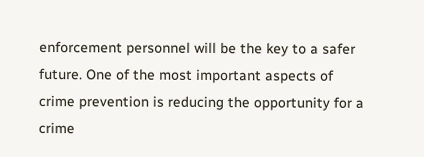enforcement personnel will be the key to a safer future. One of the most important aspects of crime prevention is reducing the opportunity for a crime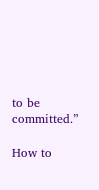to be committed.”

How to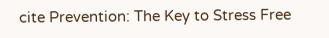cite Prevention: The Key to Stress Free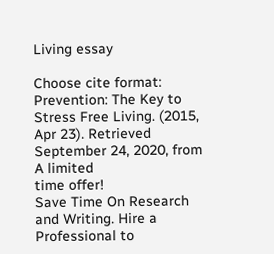Living essay

Choose cite format:
Prevention: The Key to Stress Free Living. (2015, Apr 23). Retrieved September 24, 2020, from
A limited
time offer!
Save Time On Research and Writing. Hire a Professional to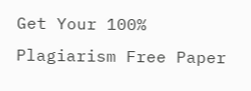Get Your 100% Plagiarism Free Paper